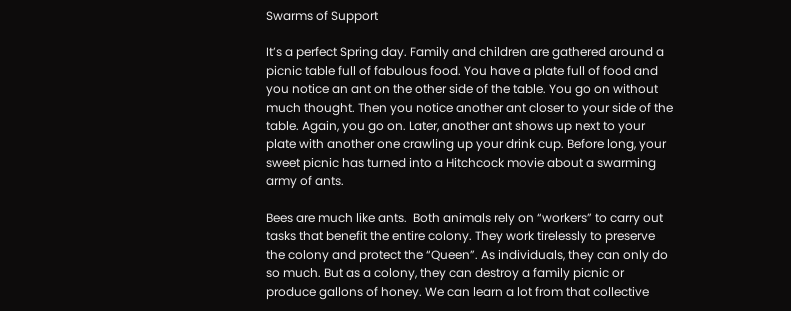Swarms of Support

It’s a perfect Spring day. Family and children are gathered around a picnic table full of fabulous food. You have a plate full of food and you notice an ant on the other side of the table. You go on without much thought. Then you notice another ant closer to your side of the table. Again, you go on. Later, another ant shows up next to your plate with another one crawling up your drink cup. Before long, your sweet picnic has turned into a Hitchcock movie about a swarming army of ants.

Bees are much like ants.  Both animals rely on “workers” to carry out tasks that benefit the entire colony. They work tirelessly to preserve the colony and protect the “Queen”. As individuals, they can only do so much. But as a colony, they can destroy a family picnic or produce gallons of honey. We can learn a lot from that collective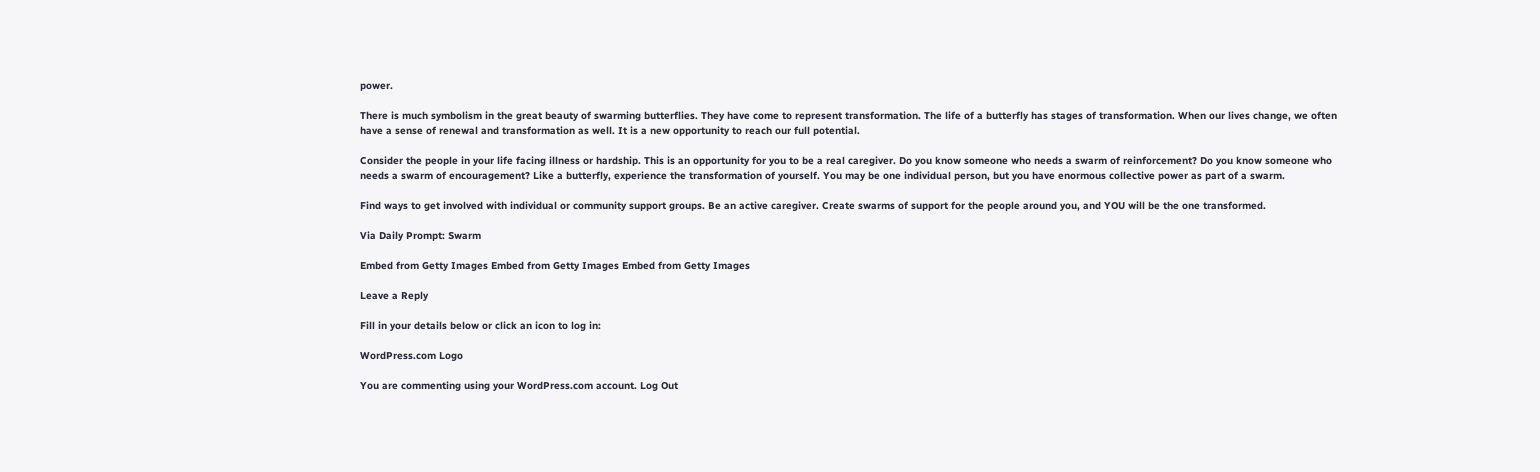power.

There is much symbolism in the great beauty of swarming butterflies. They have come to represent transformation. The life of a butterfly has stages of transformation. When our lives change, we often have a sense of renewal and transformation as well. It is a new opportunity to reach our full potential.

Consider the people in your life facing illness or hardship. This is an opportunity for you to be a real caregiver. Do you know someone who needs a swarm of reinforcement? Do you know someone who needs a swarm of encouragement? Like a butterfly, experience the transformation of yourself. You may be one individual person, but you have enormous collective power as part of a swarm.

Find ways to get involved with individual or community support groups. Be an active caregiver. Create swarms of support for the people around you, and YOU will be the one transformed.

Via Daily Prompt: Swarm

Embed from Getty Images Embed from Getty Images Embed from Getty Images

Leave a Reply

Fill in your details below or click an icon to log in:

WordPress.com Logo

You are commenting using your WordPress.com account. Log Out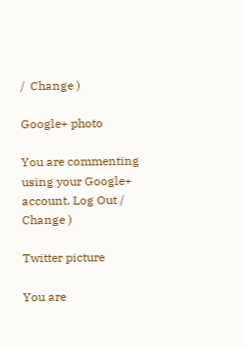/  Change )

Google+ photo

You are commenting using your Google+ account. Log Out /  Change )

Twitter picture

You are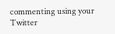commenting using your Twitter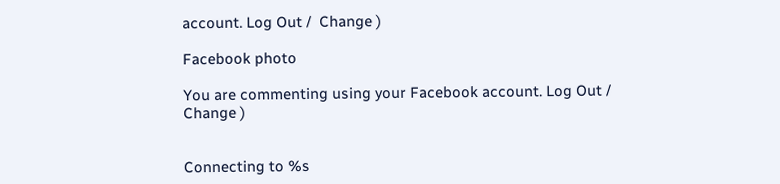account. Log Out /  Change )

Facebook photo

You are commenting using your Facebook account. Log Out /  Change )


Connecting to %s